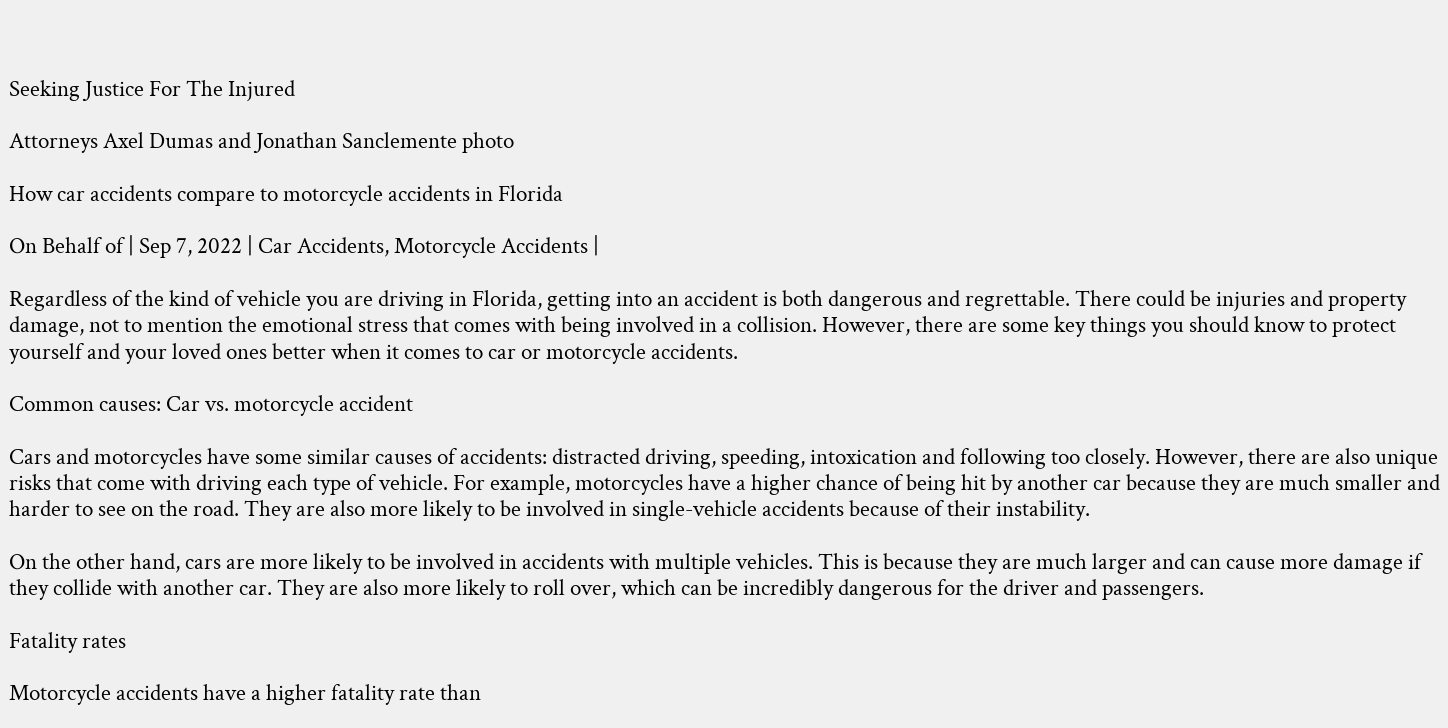Seeking Justice For The Injured

Attorneys Axel Dumas and Jonathan Sanclemente photo

How car accidents compare to motorcycle accidents in Florida

On Behalf of | Sep 7, 2022 | Car Accidents, Motorcycle Accidents |

Regardless of the kind of vehicle you are driving in Florida, getting into an accident is both dangerous and regrettable. There could be injuries and property damage, not to mention the emotional stress that comes with being involved in a collision. However, there are some key things you should know to protect yourself and your loved ones better when it comes to car or motorcycle accidents.

Common causes: Car vs. motorcycle accident

Cars and motorcycles have some similar causes of accidents: distracted driving, speeding, intoxication and following too closely. However, there are also unique risks that come with driving each type of vehicle. For example, motorcycles have a higher chance of being hit by another car because they are much smaller and harder to see on the road. They are also more likely to be involved in single-vehicle accidents because of their instability.

On the other hand, cars are more likely to be involved in accidents with multiple vehicles. This is because they are much larger and can cause more damage if they collide with another car. They are also more likely to roll over, which can be incredibly dangerous for the driver and passengers.

Fatality rates

Motorcycle accidents have a higher fatality rate than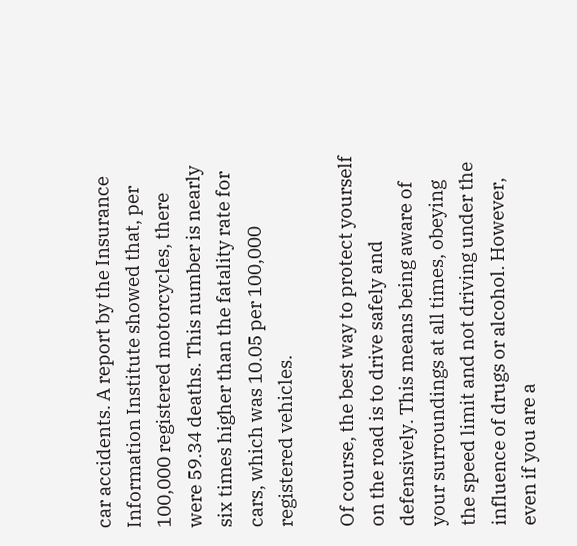car accidents. A report by the Insurance Information Institute showed that, per 100,000 registered motorcycles, there were 59.34 deaths. This number is nearly six times higher than the fatality rate for cars, which was 10.05 per 100,000 registered vehicles.

Of course, the best way to protect yourself on the road is to drive safely and defensively. This means being aware of your surroundings at all times, obeying the speed limit and not driving under the influence of drugs or alcohol. However, even if you are a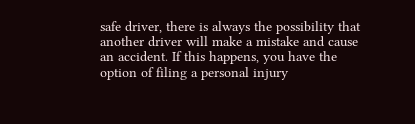safe driver, there is always the possibility that another driver will make a mistake and cause an accident. If this happens, you have the option of filing a personal injury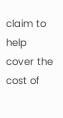claim to help cover the cost of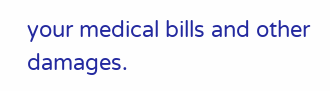your medical bills and other damages.